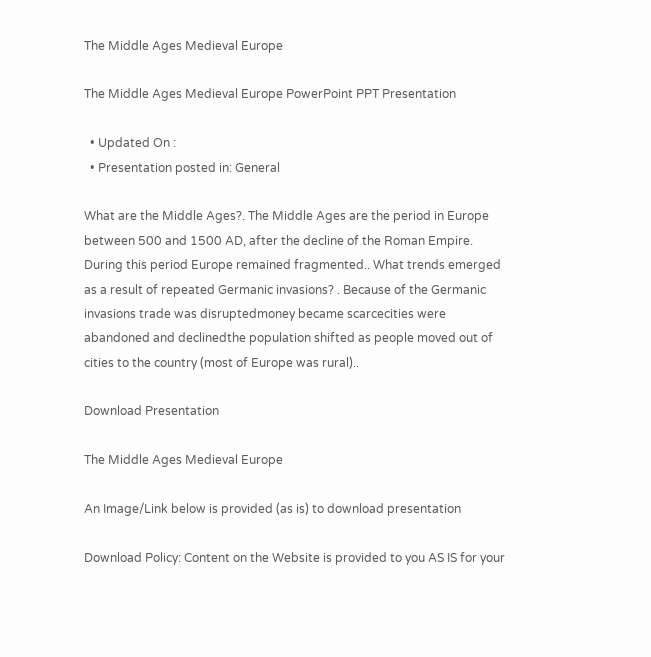The Middle Ages Medieval Europe

The Middle Ages Medieval Europe PowerPoint PPT Presentation

  • Updated On :
  • Presentation posted in: General

What are the Middle Ages?. The Middle Ages are the period in Europe between 500 and 1500 AD, after the decline of the Roman Empire. During this period Europe remained fragmented.. What trends emerged as a result of repeated Germanic invasions? . Because of the Germanic invasions trade was disruptedmoney became scarcecities were abandoned and declinedthe population shifted as people moved out of cities to the country (most of Europe was rural)..

Download Presentation

The Middle Ages Medieval Europe

An Image/Link below is provided (as is) to download presentation

Download Policy: Content on the Website is provided to you AS IS for your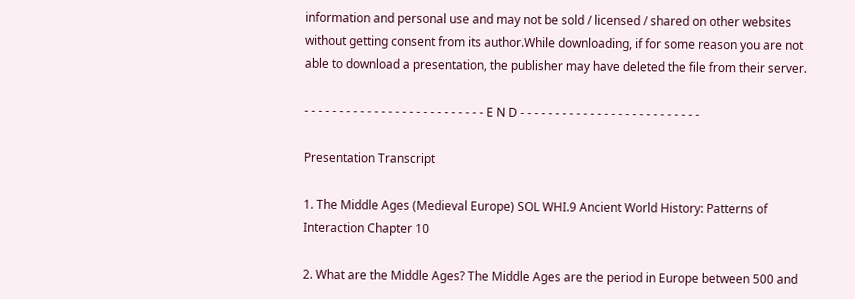information and personal use and may not be sold / licensed / shared on other websites without getting consent from its author.While downloading, if for some reason you are not able to download a presentation, the publisher may have deleted the file from their server.

- - - - - - - - - - - - - - - - - - - - - - - - - - E N D - - - - - - - - - - - - - - - - - - - - - - - - - -

Presentation Transcript

1. The Middle Ages (Medieval Europe) SOL WHI.9 Ancient World History: Patterns of Interaction Chapter 10

2. What are the Middle Ages? The Middle Ages are the period in Europe between 500 and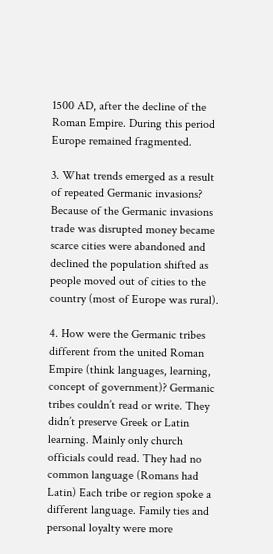1500 AD, after the decline of the Roman Empire. During this period Europe remained fragmented.

3. What trends emerged as a result of repeated Germanic invasions? Because of the Germanic invasions trade was disrupted money became scarce cities were abandoned and declined the population shifted as people moved out of cities to the country (most of Europe was rural).

4. How were the Germanic tribes different from the united Roman Empire (think languages, learning, concept of government)? Germanic tribes couldn’t read or write. They didn’t preserve Greek or Latin learning. Mainly only church officials could read. They had no common language (Romans had Latin) Each tribe or region spoke a different language. Family ties and personal loyalty were more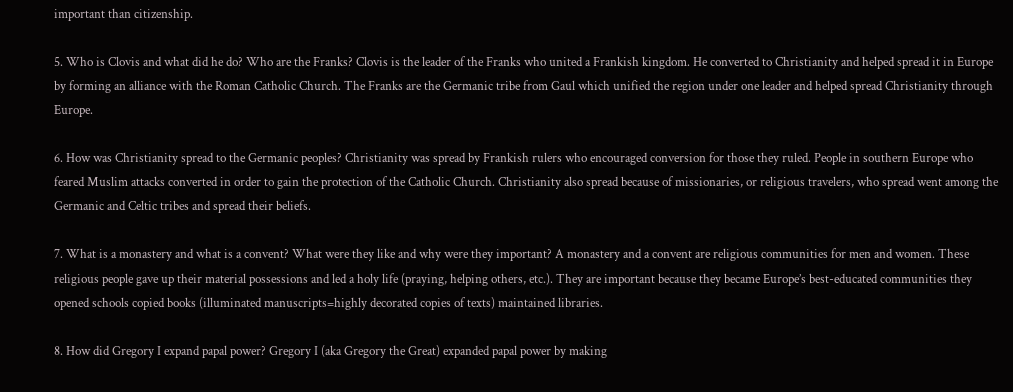important than citizenship.

5. Who is Clovis and what did he do? Who are the Franks? Clovis is the leader of the Franks who united a Frankish kingdom. He converted to Christianity and helped spread it in Europe by forming an alliance with the Roman Catholic Church. The Franks are the Germanic tribe from Gaul which unified the region under one leader and helped spread Christianity through Europe.

6. How was Christianity spread to the Germanic peoples? Christianity was spread by Frankish rulers who encouraged conversion for those they ruled. People in southern Europe who feared Muslim attacks converted in order to gain the protection of the Catholic Church. Christianity also spread because of missionaries, or religious travelers, who spread went among the Germanic and Celtic tribes and spread their beliefs.

7. What is a monastery and what is a convent? What were they like and why were they important? A monastery and a convent are religious communities for men and women. These religious people gave up their material possessions and led a holy life (praying, helping others, etc.). They are important because they became Europe’s best-educated communities they opened schools copied books (illuminated manuscripts=highly decorated copies of texts) maintained libraries.

8. How did Gregory I expand papal power? Gregory I (aka Gregory the Great) expanded papal power by making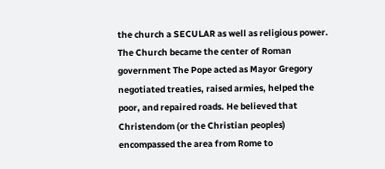the church a SECULAR as well as religious power. The Church became the center of Roman government The Pope acted as Mayor Gregory negotiated treaties, raised armies, helped the poor, and repaired roads. He believed that Christendom (or the Christian peoples) encompassed the area from Rome to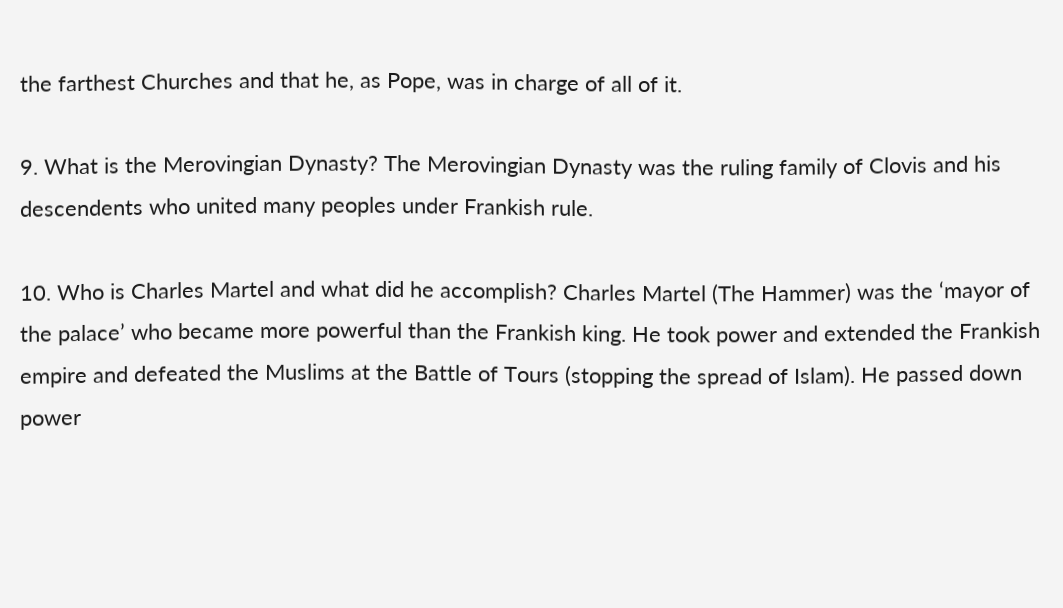the farthest Churches and that he, as Pope, was in charge of all of it.

9. What is the Merovingian Dynasty? The Merovingian Dynasty was the ruling family of Clovis and his descendents who united many peoples under Frankish rule.

10. Who is Charles Martel and what did he accomplish? Charles Martel (The Hammer) was the ‘mayor of the palace’ who became more powerful than the Frankish king. He took power and extended the Frankish empire and defeated the Muslims at the Battle of Tours (stopping the spread of Islam). He passed down power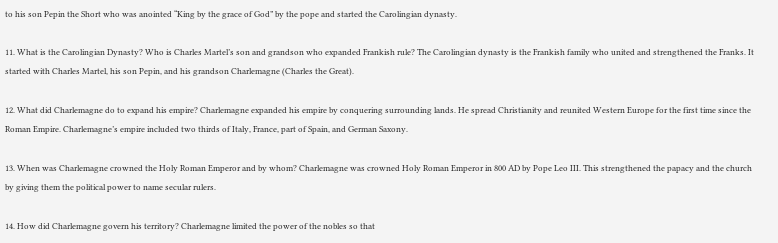to his son Pepin the Short who was anointed “King by the grace of God” by the pope and started the Carolingian dynasty.

11. What is the Carolingian Dynasty? Who is Charles Martel’s son and grandson who expanded Frankish rule? The Carolingian dynasty is the Frankish family who united and strengthened the Franks. It started with Charles Martel, his son Pepin, and his grandson Charlemagne (Charles the Great).

12. What did Charlemagne do to expand his empire? Charlemagne expanded his empire by conquering surrounding lands. He spread Christianity and reunited Western Europe for the first time since the Roman Empire. Charlemagne’s empire included two thirds of Italy, France, part of Spain, and German Saxony.

13. When was Charlemagne crowned the Holy Roman Emperor and by whom? Charlemagne was crowned Holy Roman Emperor in 800 AD by Pope Leo III. This strengthened the papacy and the church by giving them the political power to name secular rulers.

14. How did Charlemagne govern his territory? Charlemagne limited the power of the nobles so that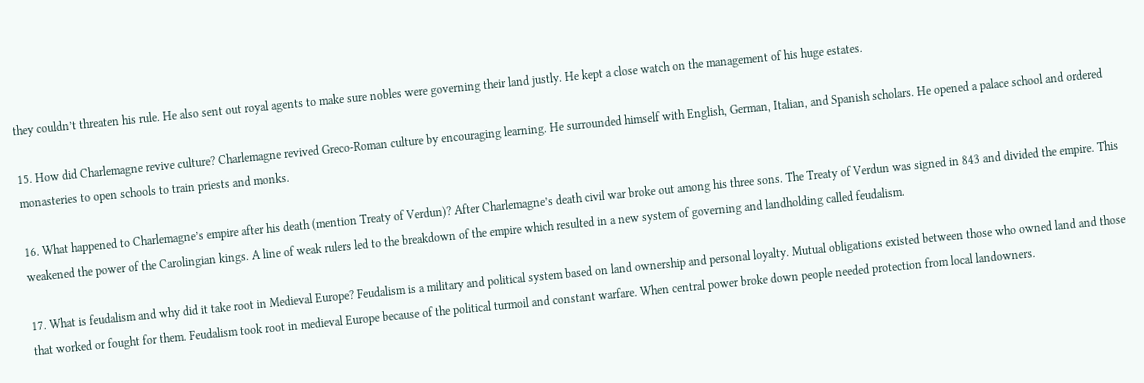they couldn’t threaten his rule. He also sent out royal agents to make sure nobles were governing their land justly. He kept a close watch on the management of his huge estates.

15. How did Charlemagne revive culture? Charlemagne revived Greco-Roman culture by encouraging learning. He surrounded himself with English, German, Italian, and Spanish scholars. He opened a palace school and ordered monasteries to open schools to train priests and monks.

16. What happened to Charlemagne’s empire after his death (mention Treaty of Verdun)? After Charlemagne’s death civil war broke out among his three sons. The Treaty of Verdun was signed in 843 and divided the empire. This weakened the power of the Carolingian kings. A line of weak rulers led to the breakdown of the empire which resulted in a new system of governing and landholding called feudalism.

17. What is feudalism and why did it take root in Medieval Europe? Feudalism is a military and political system based on land ownership and personal loyalty. Mutual obligations existed between those who owned land and those that worked or fought for them. Feudalism took root in medieval Europe because of the political turmoil and constant warfare. When central power broke down people needed protection from local landowners.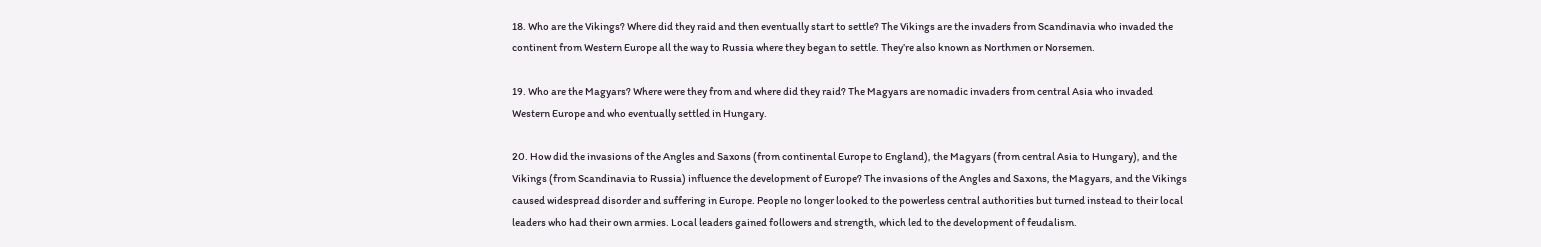18. Who are the Vikings? Where did they raid and then eventually start to settle? The Vikings are the invaders from Scandinavia who invaded the continent from Western Europe all the way to Russia where they began to settle. They’re also known as Northmen or Norsemen.

19. Who are the Magyars? Where were they from and where did they raid? The Magyars are nomadic invaders from central Asia who invaded Western Europe and who eventually settled in Hungary.

20. How did the invasions of the Angles and Saxons (from continental Europe to England), the Magyars (from central Asia to Hungary), and the Vikings (from Scandinavia to Russia) influence the development of Europe? The invasions of the Angles and Saxons, the Magyars, and the Vikings caused widespread disorder and suffering in Europe. People no longer looked to the powerless central authorities but turned instead to their local leaders who had their own armies. Local leaders gained followers and strength, which led to the development of feudalism.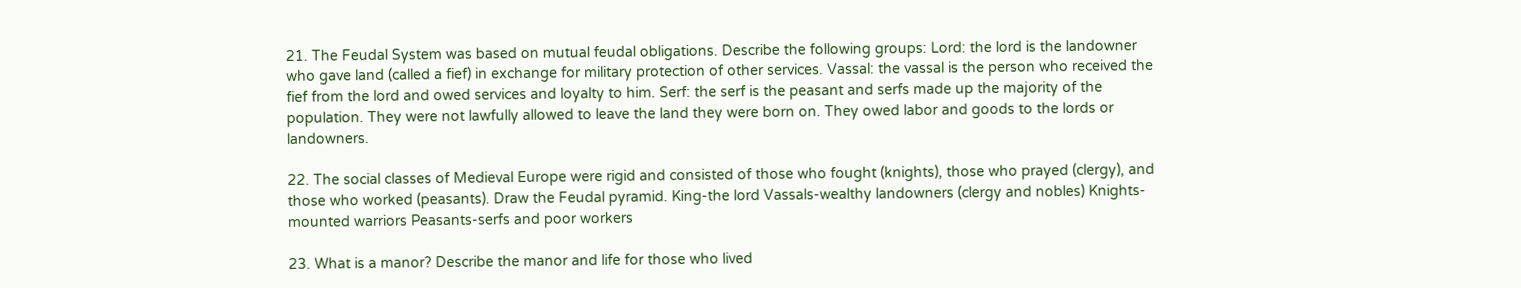21. The Feudal System was based on mutual feudal obligations. Describe the following groups: Lord: the lord is the landowner who gave land (called a fief) in exchange for military protection of other services. Vassal: the vassal is the person who received the fief from the lord and owed services and loyalty to him. Serf: the serf is the peasant and serfs made up the majority of the population. They were not lawfully allowed to leave the land they were born on. They owed labor and goods to the lords or landowners.

22. The social classes of Medieval Europe were rigid and consisted of those who fought (knights), those who prayed (clergy), and those who worked (peasants). Draw the Feudal pyramid. King-the lord Vassals-wealthy landowners (clergy and nobles) Knights-mounted warriors Peasants-serfs and poor workers

23. What is a manor? Describe the manor and life for those who lived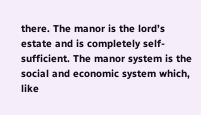there. The manor is the lord’s estate and is completely self-sufficient. The manor system is the social and economic system which, like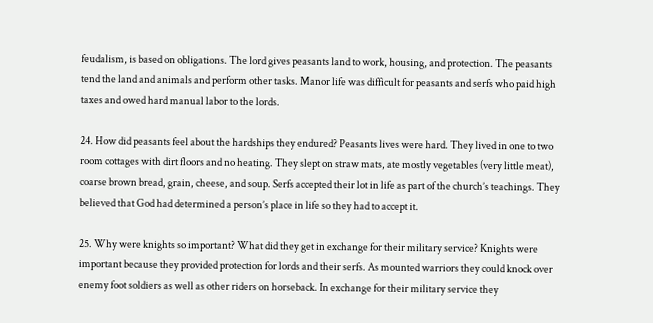feudalism, is based on obligations. The lord gives peasants land to work, housing, and protection. The peasants tend the land and animals and perform other tasks. Manor life was difficult for peasants and serfs who paid high taxes and owed hard manual labor to the lords.

24. How did peasants feel about the hardships they endured? Peasants lives were hard. They lived in one to two room cottages with dirt floors and no heating. They slept on straw mats, ate mostly vegetables (very little meat), coarse brown bread, grain, cheese, and soup. Serfs accepted their lot in life as part of the church’s teachings. They believed that God had determined a person’s place in life so they had to accept it.

25. Why were knights so important? What did they get in exchange for their military service? Knights were important because they provided protection for lords and their serfs. As mounted warriors they could knock over enemy foot soldiers as well as other riders on horseback. In exchange for their military service they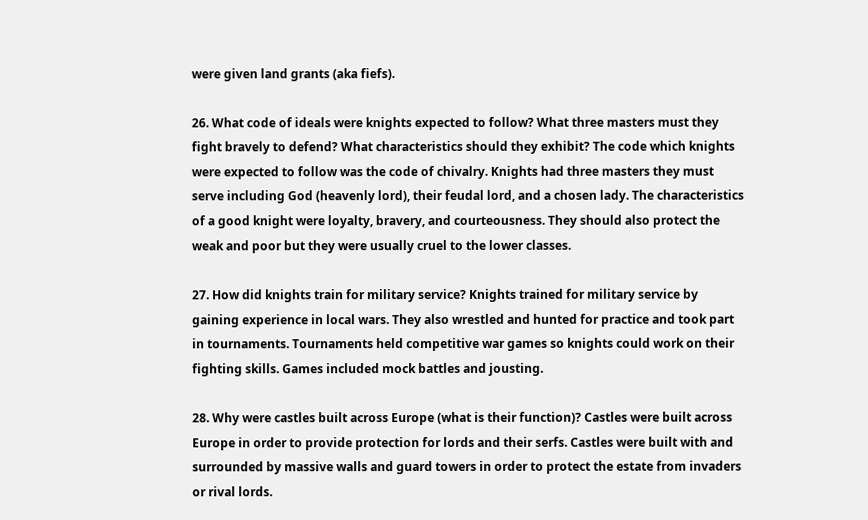were given land grants (aka fiefs).

26. What code of ideals were knights expected to follow? What three masters must they fight bravely to defend? What characteristics should they exhibit? The code which knights were expected to follow was the code of chivalry. Knights had three masters they must serve including God (heavenly lord), their feudal lord, and a chosen lady. The characteristics of a good knight were loyalty, bravery, and courteousness. They should also protect the weak and poor but they were usually cruel to the lower classes.

27. How did knights train for military service? Knights trained for military service by gaining experience in local wars. They also wrestled and hunted for practice and took part in tournaments. Tournaments held competitive war games so knights could work on their fighting skills. Games included mock battles and jousting.

28. Why were castles built across Europe (what is their function)? Castles were built across Europe in order to provide protection for lords and their serfs. Castles were built with and surrounded by massive walls and guard towers in order to protect the estate from invaders or rival lords.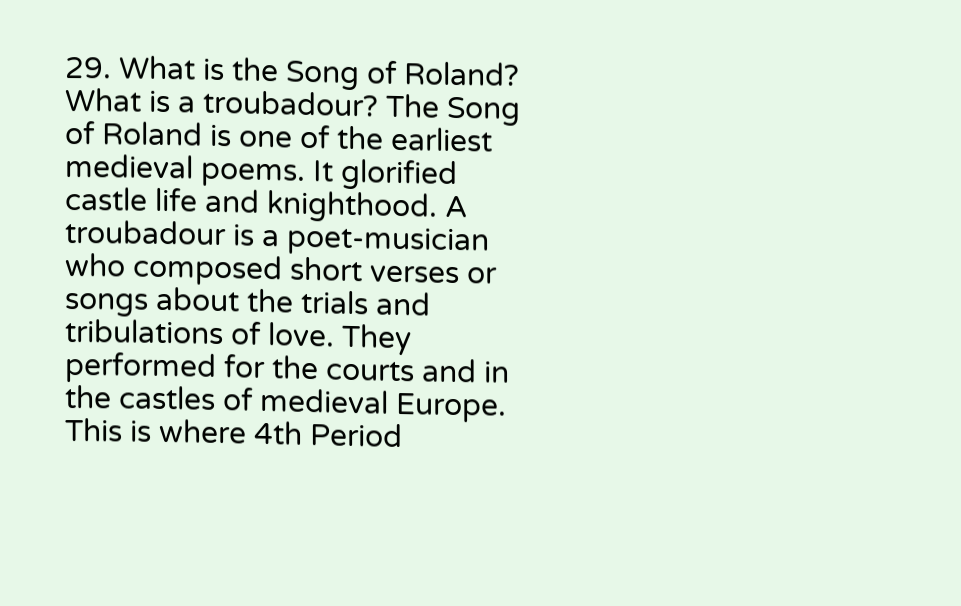29. What is the Song of Roland? What is a troubadour? The Song of Roland is one of the earliest medieval poems. It glorified castle life and knighthood. A troubadour is a poet-musician who composed short verses or songs about the trials and tribulations of love. They performed for the courts and in the castles of medieval Europe. This is where 4th Period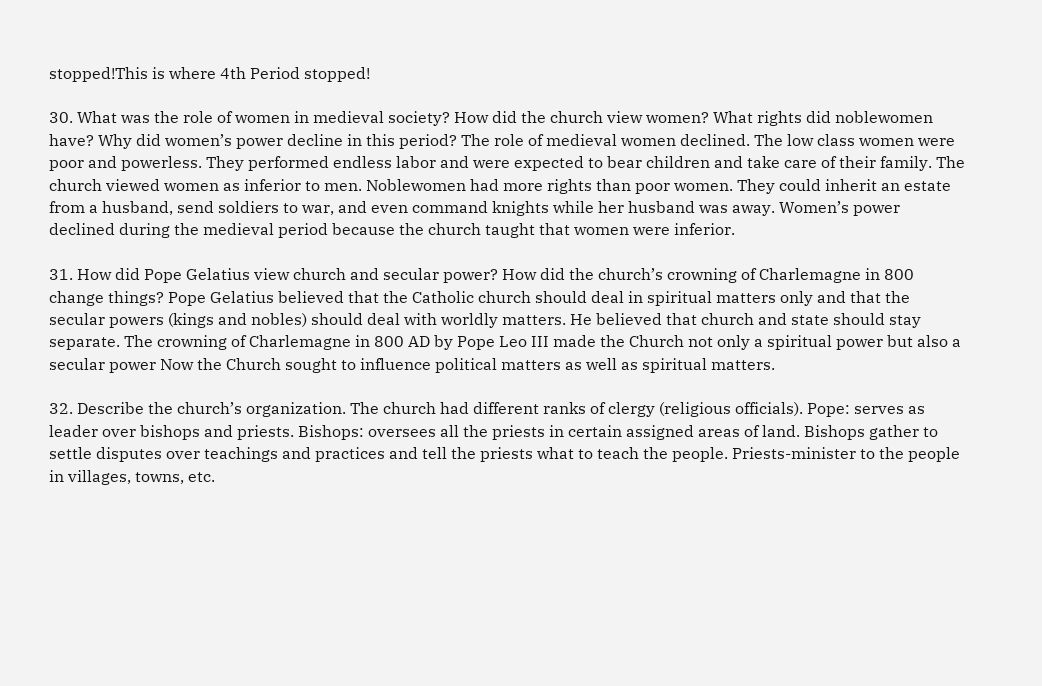stopped!This is where 4th Period stopped!

30. What was the role of women in medieval society? How did the church view women? What rights did noblewomen have? Why did women’s power decline in this period? The role of medieval women declined. The low class women were poor and powerless. They performed endless labor and were expected to bear children and take care of their family. The church viewed women as inferior to men. Noblewomen had more rights than poor women. They could inherit an estate from a husband, send soldiers to war, and even command knights while her husband was away. Women’s power declined during the medieval period because the church taught that women were inferior.

31. How did Pope Gelatius view church and secular power? How did the church’s crowning of Charlemagne in 800 change things? Pope Gelatius believed that the Catholic church should deal in spiritual matters only and that the secular powers (kings and nobles) should deal with worldly matters. He believed that church and state should stay separate. The crowning of Charlemagne in 800 AD by Pope Leo III made the Church not only a spiritual power but also a secular power Now the Church sought to influence political matters as well as spiritual matters.

32. Describe the church’s organization. The church had different ranks of clergy (religious officials). Pope: serves as leader over bishops and priests. Bishops: oversees all the priests in certain assigned areas of land. Bishops gather to settle disputes over teachings and practices and tell the priests what to teach the people. Priests-minister to the people in villages, towns, etc.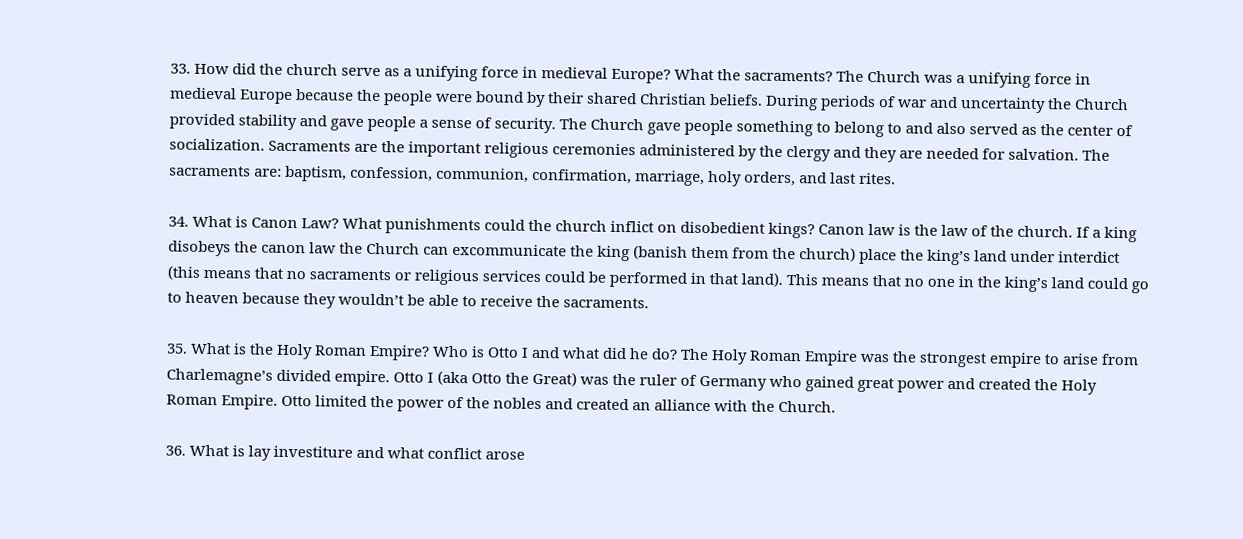33. How did the church serve as a unifying force in medieval Europe? What the sacraments? The Church was a unifying force in medieval Europe because the people were bound by their shared Christian beliefs. During periods of war and uncertainty the Church provided stability and gave people a sense of security. The Church gave people something to belong to and also served as the center of socialization. Sacraments are the important religious ceremonies administered by the clergy and they are needed for salvation. The sacraments are: baptism, confession, communion, confirmation, marriage, holy orders, and last rites.

34. What is Canon Law? What punishments could the church inflict on disobedient kings? Canon law is the law of the church. If a king disobeys the canon law the Church can excommunicate the king (banish them from the church) place the king’s land under interdict (this means that no sacraments or religious services could be performed in that land). This means that no one in the king’s land could go to heaven because they wouldn’t be able to receive the sacraments.

35. What is the Holy Roman Empire? Who is Otto I and what did he do? The Holy Roman Empire was the strongest empire to arise from Charlemagne’s divided empire. Otto I (aka Otto the Great) was the ruler of Germany who gained great power and created the Holy Roman Empire. Otto limited the power of the nobles and created an alliance with the Church.

36. What is lay investiture and what conflict arose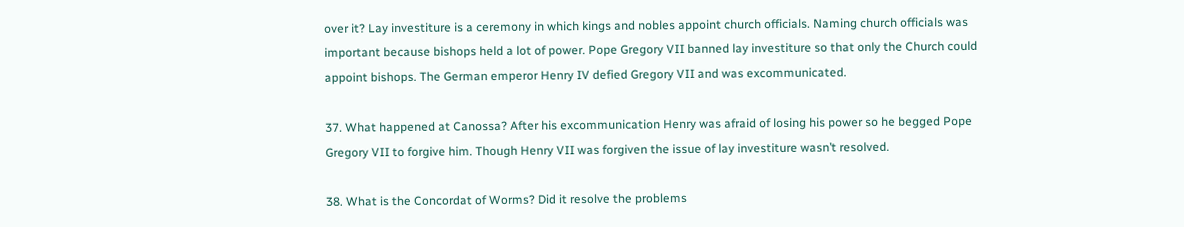over it? Lay investiture is a ceremony in which kings and nobles appoint church officials. Naming church officials was important because bishops held a lot of power. Pope Gregory VII banned lay investiture so that only the Church could appoint bishops. The German emperor Henry IV defied Gregory VII and was excommunicated.

37. What happened at Canossa? After his excommunication Henry was afraid of losing his power so he begged Pope Gregory VII to forgive him. Though Henry VII was forgiven the issue of lay investiture wasn’t resolved.

38. What is the Concordat of Worms? Did it resolve the problems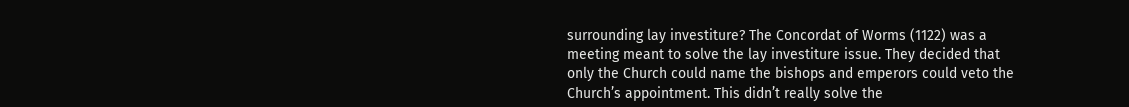surrounding lay investiture? The Concordat of Worms (1122) was a meeting meant to solve the lay investiture issue. They decided that only the Church could name the bishops and emperors could veto the Church’s appointment. This didn’t really solve the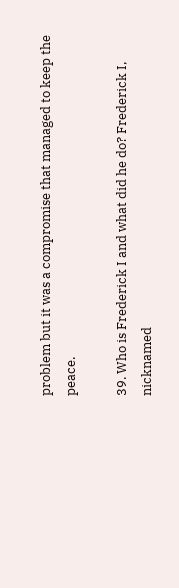problem but it was a compromise that managed to keep the peace.

39. Who is Frederick I and what did he do? Frederick I, nicknamed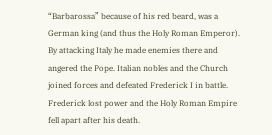“Barbarossa” because of his red beard, was a German king (and thus the Holy Roman Emperor). By attacking Italy he made enemies there and angered the Pope. Italian nobles and the Church joined forces and defeated Frederick I in battle. Frederick lost power and the Holy Roman Empire fell apart after his death.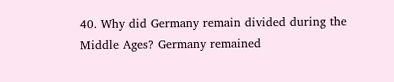40. Why did Germany remain divided during the Middle Ages? Germany remained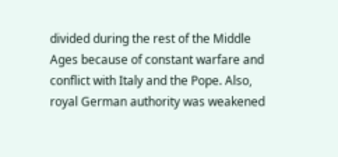divided during the rest of the Middle Ages because of constant warfare and conflict with Italy and the Pope. Also, royal German authority was weakened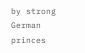by strong German princes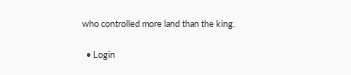who controlled more land than the king.

  • Login